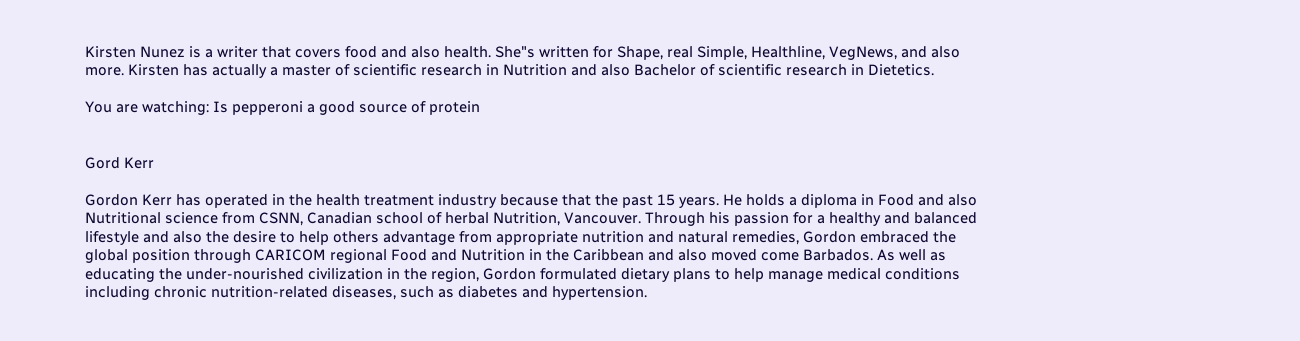Kirsten Nunez is a writer that covers food and also health. She"s written for Shape, real Simple, Healthline, VegNews, and also more. Kirsten has actually a master of scientific research in Nutrition and also Bachelor of scientific research in Dietetics.

You are watching: Is pepperoni a good source of protein


Gord Kerr

Gordon Kerr has operated in the health treatment industry because that the past 15 years. He holds a diploma in Food and also Nutritional science from CSNN, Canadian school of herbal Nutrition, Vancouver. Through his passion for a healthy and balanced lifestyle and also the desire to help others advantage from appropriate nutrition and natural remedies, Gordon embraced the global position through CARICOM regional Food and Nutrition in the Caribbean and also moved come Barbados. As well as educating the under-nourished civilization in the region, Gordon formulated dietary plans to help manage medical conditions including chronic nutrition-related diseases, such as diabetes and hypertension.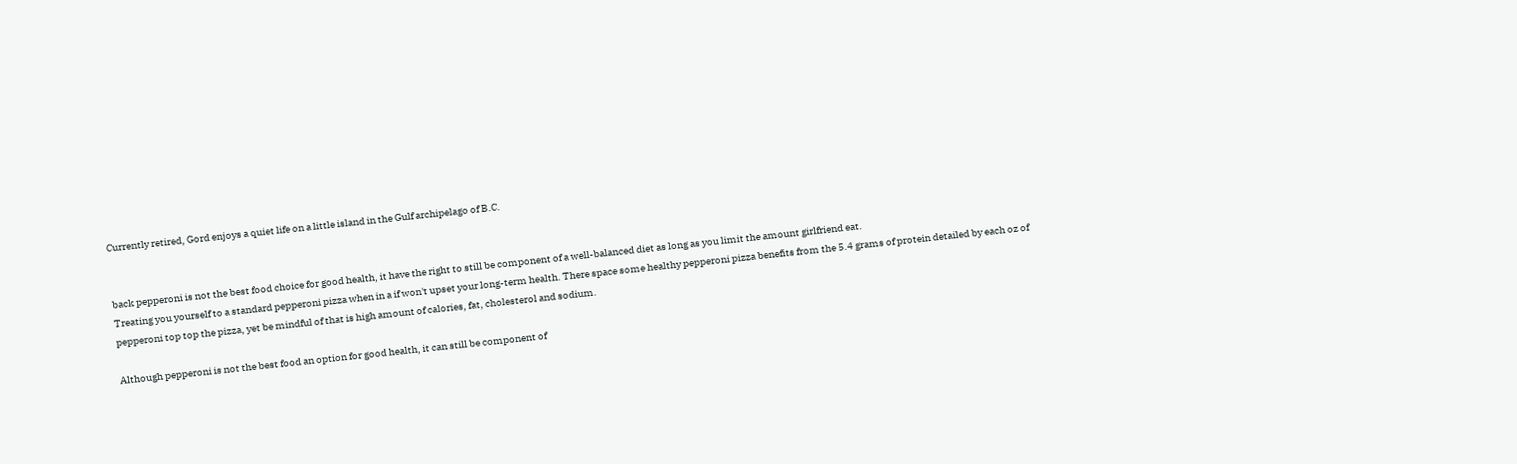Currently retired, Gord enjoys a quiet life on a little island in the Gulf archipelago of B.C.


back pepperoni is not the best food choice for good health, it have the right to still be component of a well-balanced diet as long as you limit the amount girlfriend eat.
Treating you yourself to a standard pepperoni pizza when in a if won't upset your long-term health. There space some healthy pepperoni pizza benefits from the 5.4 grams of protein detailed by each oz of pepperoni top top the pizza, yet be mindful of that is high amount of calories, fat, cholesterol and sodium.

Although pepperoni is not the best food an option for good health, it can still be component of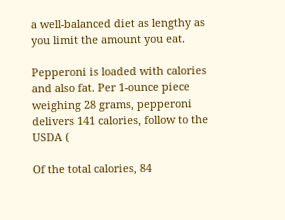a well-balanced diet as lengthy as you limit the amount you eat.

Pepperoni is loaded with calories and also fat. Per 1-ounce piece weighing 28 grams, pepperoni delivers 141 calories, follow to the USDA (

Of the total calories, 84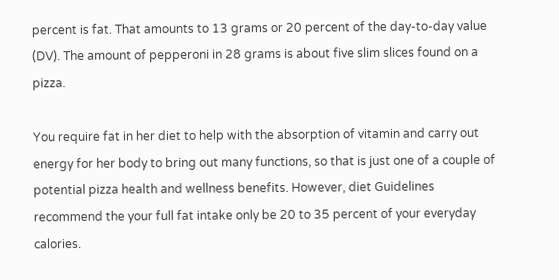percent is fat. That amounts to 13 grams or 20 percent of the day-to-day value (DV). The amount of pepperoni in 28 grams is about five slim slices found on a pizza.

You require fat in her diet to help with the absorption of vitamin and carry out energy for her body to bring out many functions, so that is just one of a couple of potential pizza health and wellness benefits. However, diet Guidelines recommend the your full fat intake only be 20 to 35 percent of your everyday calories.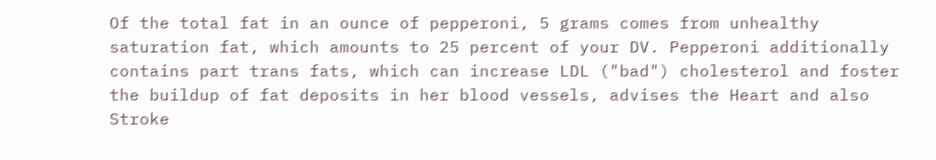Of the total fat in an ounce of pepperoni, 5 grams comes from unhealthy saturation fat, which amounts to 25 percent of your DV. Pepperoni additionally contains part trans fats, which can increase LDL ("bad") cholesterol and foster the buildup of fat deposits in her blood vessels, advises the Heart and also Stroke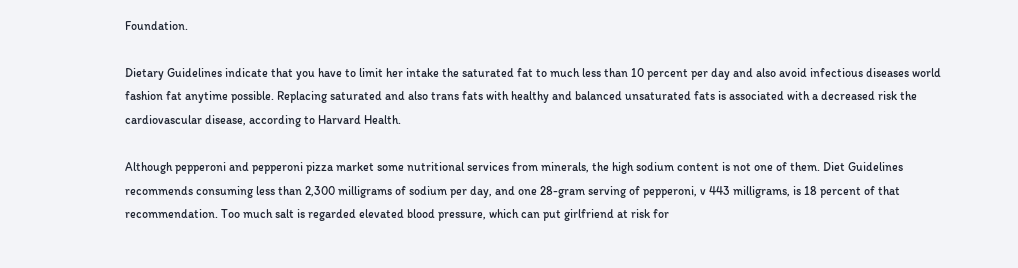Foundation.

Dietary Guidelines indicate that you have to limit her intake the saturated fat to much less than 10 percent per day and also avoid infectious diseases world fashion fat anytime possible. Replacing saturated and also trans fats with healthy and balanced unsaturated fats is associated with a decreased risk the cardiovascular disease, according to Harvard Health.

Although pepperoni and pepperoni pizza market some nutritional services from minerals, the high sodium content is not one of them. Diet Guidelines recommends consuming less than 2,300 milligrams of sodium per day, and one 28-gram serving of pepperoni, v 443 milligrams, is 18 percent of that recommendation. Too much salt is regarded elevated blood pressure, which can put girlfriend at risk for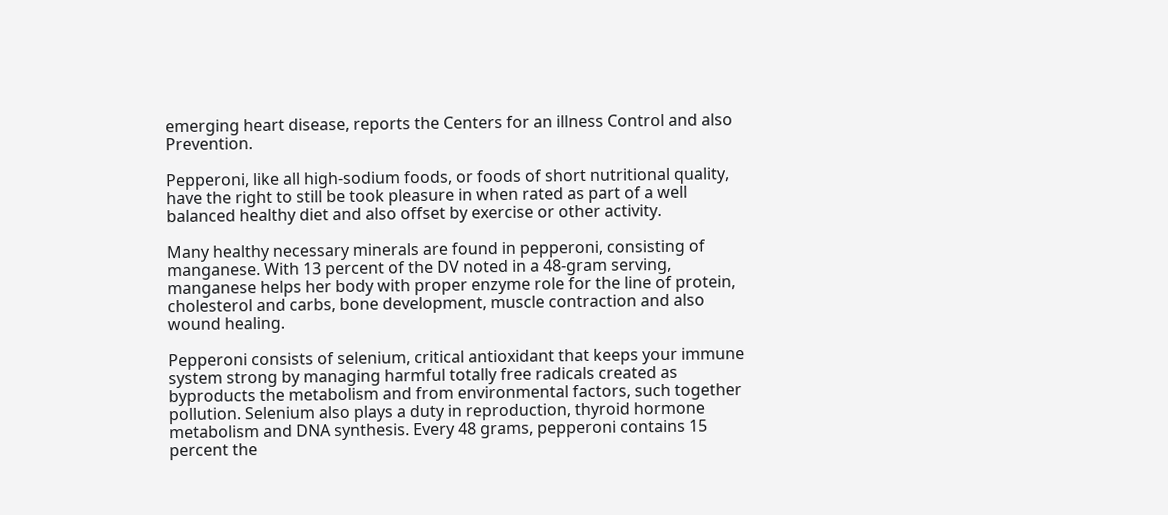emerging heart disease, reports the Centers for an illness Control and also Prevention.

Pepperoni, like all high-sodium foods, or foods of short nutritional quality, have the right to still be took pleasure in when rated as part of a well balanced healthy diet and also offset by exercise or other activity.

Many healthy necessary minerals are found in pepperoni, consisting of manganese. With 13 percent of the DV noted in a 48-gram serving, manganese helps her body with proper enzyme role for the line of protein, cholesterol and carbs, bone development, muscle contraction and also wound healing.

Pepperoni consists of selenium, critical antioxidant that keeps your immune system strong by managing harmful totally free radicals created as byproducts the metabolism and from environmental factors, such together pollution. Selenium also plays a duty in reproduction, thyroid hormone metabolism and DNA synthesis. Every 48 grams, pepperoni contains 15 percent the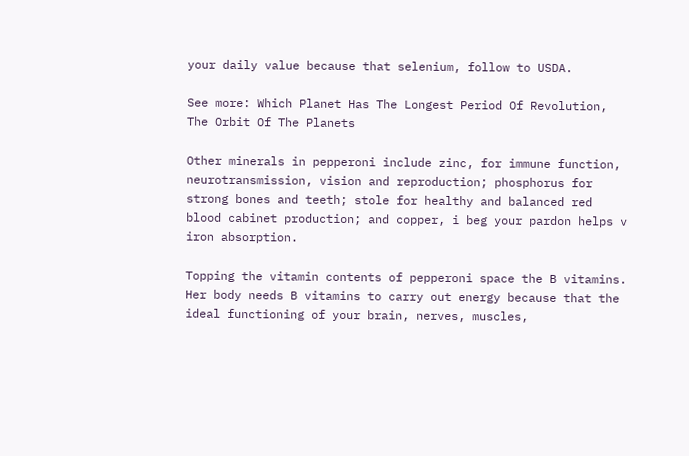your daily value because that selenium, follow to USDA.

See more: Which Planet Has The Longest Period Of Revolution, The Orbit Of The Planets

Other minerals in pepperoni include zinc, for immune function, neurotransmission, vision and reproduction; phosphorus for strong bones and teeth; stole for healthy and balanced red blood cabinet production; and copper, i beg your pardon helps v iron absorption.

Topping the vitamin contents of pepperoni space the B vitamins. Her body needs B vitamins to carry out energy because that the ideal functioning of your brain, nerves, muscles,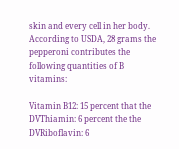skin and every cell in her body. According to USDA, 28 grams the pepperoni contributes the following quantities of B vitamins:

Vitamin B12: 15 percent that the DVThiamin: 6 percent the the DVRiboflavin: 6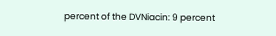percent of the DVNiacin: 9 percent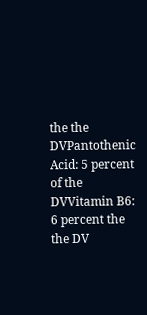the the DVPantothenic Acid: 5 percent of the DVVitamin B6: 6 percent the the DV